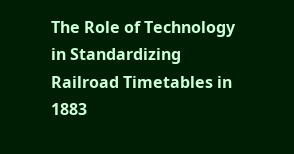The Role of Technology in Standardizing Railroad Timetables in 1883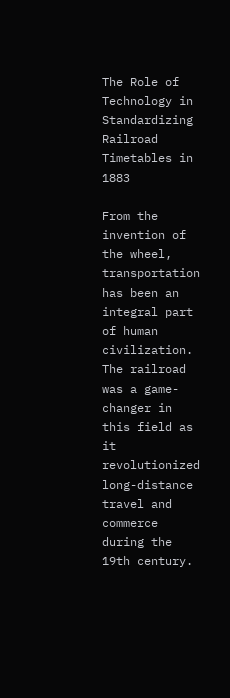The Role of Technology in Standardizing Railroad Timetables in 1883

From the invention of the wheel, transportation has been an integral part of human civilization. The railroad was a game-changer in this field as it revolutionized long-distance travel and commerce during the 19th century.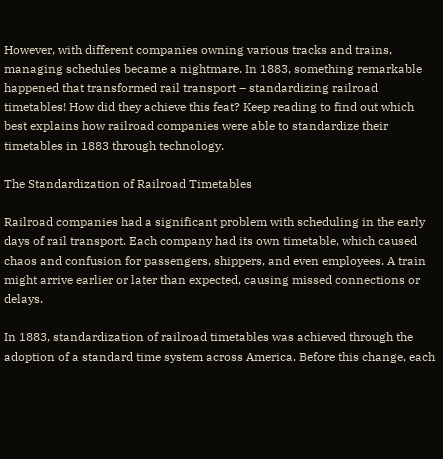However, with different companies owning various tracks and trains, managing schedules became a nightmare. In 1883, something remarkable happened that transformed rail transport – standardizing railroad timetables! How did they achieve this feat? Keep reading to find out which best explains how railroad companies were able to standardize their timetables in 1883 through technology.

The Standardization of Railroad Timetables

Railroad companies had a significant problem with scheduling in the early days of rail transport. Each company had its own timetable, which caused chaos and confusion for passengers, shippers, and even employees. A train might arrive earlier or later than expected, causing missed connections or delays.

In 1883, standardization of railroad timetables was achieved through the adoption of a standard time system across America. Before this change, each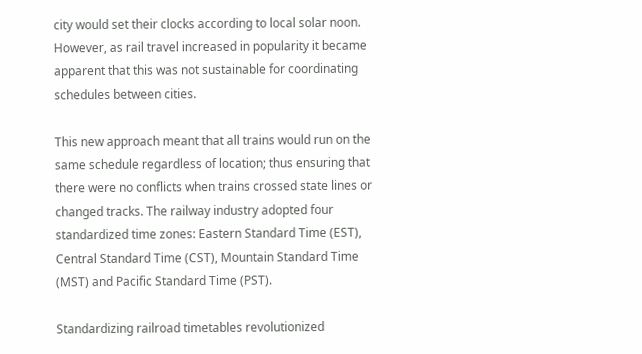city would set their clocks according to local solar noon. However, as rail travel increased in popularity it became apparent that this was not sustainable for coordinating schedules between cities.

This new approach meant that all trains would run on the same schedule regardless of location; thus ensuring that there were no conflicts when trains crossed state lines or changed tracks. The railway industry adopted four standardized time zones: Eastern Standard Time (EST), Central Standard Time (CST), Mountain Standard Time (MST) and Pacific Standard Time (PST).

Standardizing railroad timetables revolutionized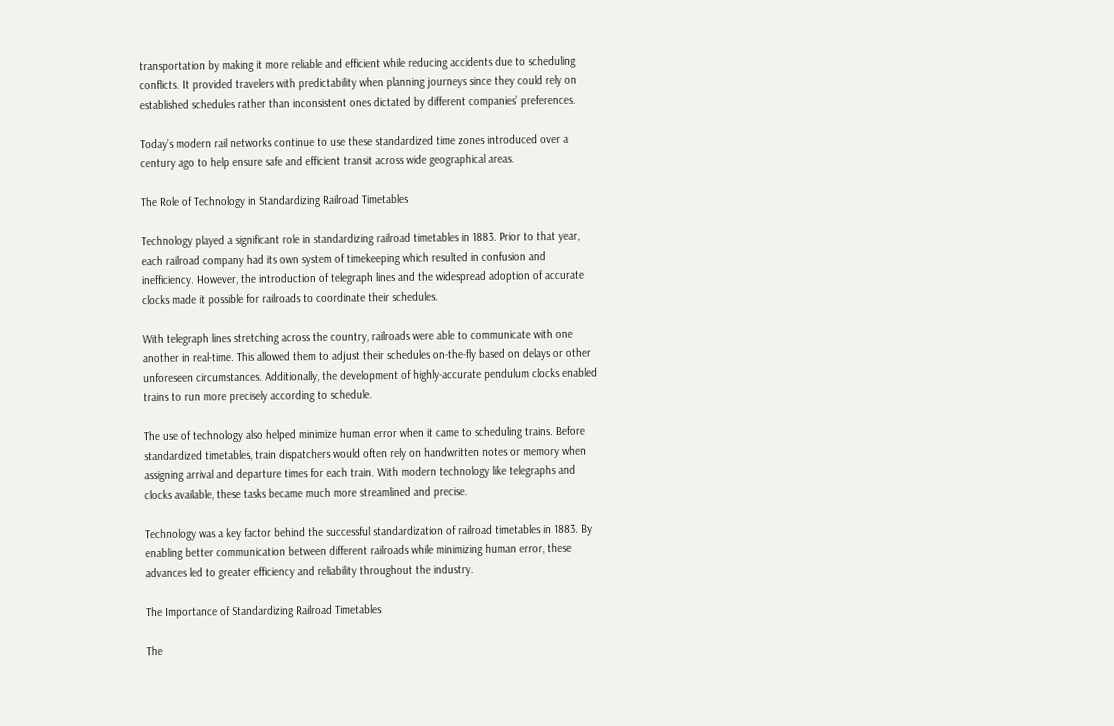transportation by making it more reliable and efficient while reducing accidents due to scheduling conflicts. It provided travelers with predictability when planning journeys since they could rely on established schedules rather than inconsistent ones dictated by different companies’ preferences.

Today’s modern rail networks continue to use these standardized time zones introduced over a century ago to help ensure safe and efficient transit across wide geographical areas.

The Role of Technology in Standardizing Railroad Timetables

Technology played a significant role in standardizing railroad timetables in 1883. Prior to that year, each railroad company had its own system of timekeeping which resulted in confusion and inefficiency. However, the introduction of telegraph lines and the widespread adoption of accurate clocks made it possible for railroads to coordinate their schedules.

With telegraph lines stretching across the country, railroads were able to communicate with one another in real-time. This allowed them to adjust their schedules on-the-fly based on delays or other unforeseen circumstances. Additionally, the development of highly-accurate pendulum clocks enabled trains to run more precisely according to schedule.

The use of technology also helped minimize human error when it came to scheduling trains. Before standardized timetables, train dispatchers would often rely on handwritten notes or memory when assigning arrival and departure times for each train. With modern technology like telegraphs and clocks available, these tasks became much more streamlined and precise.

Technology was a key factor behind the successful standardization of railroad timetables in 1883. By enabling better communication between different railroads while minimizing human error, these advances led to greater efficiency and reliability throughout the industry.

The Importance of Standardizing Railroad Timetables

The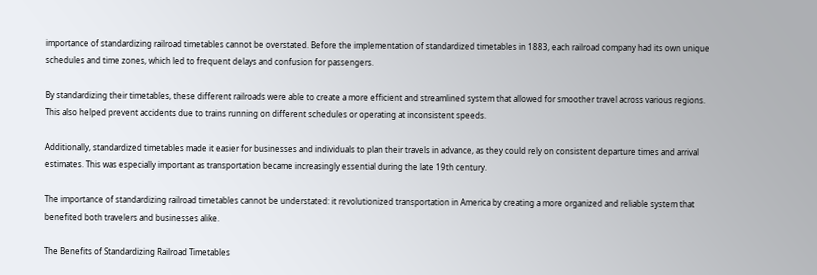importance of standardizing railroad timetables cannot be overstated. Before the implementation of standardized timetables in 1883, each railroad company had its own unique schedules and time zones, which led to frequent delays and confusion for passengers.

By standardizing their timetables, these different railroads were able to create a more efficient and streamlined system that allowed for smoother travel across various regions. This also helped prevent accidents due to trains running on different schedules or operating at inconsistent speeds.

Additionally, standardized timetables made it easier for businesses and individuals to plan their travels in advance, as they could rely on consistent departure times and arrival estimates. This was especially important as transportation became increasingly essential during the late 19th century.

The importance of standardizing railroad timetables cannot be understated: it revolutionized transportation in America by creating a more organized and reliable system that benefited both travelers and businesses alike.

The Benefits of Standardizing Railroad Timetables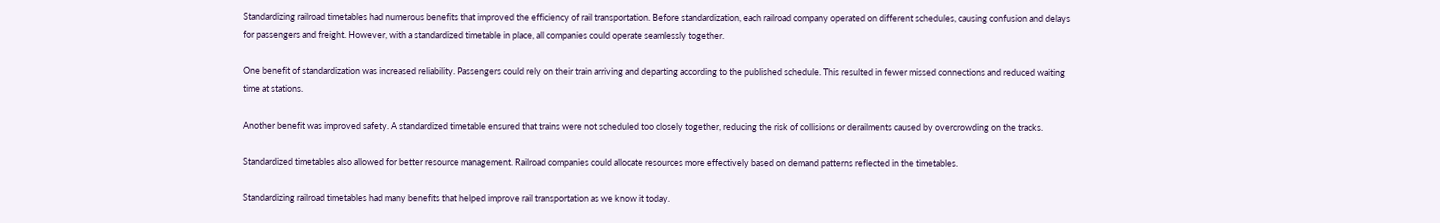Standardizing railroad timetables had numerous benefits that improved the efficiency of rail transportation. Before standardization, each railroad company operated on different schedules, causing confusion and delays for passengers and freight. However, with a standardized timetable in place, all companies could operate seamlessly together.

One benefit of standardization was increased reliability. Passengers could rely on their train arriving and departing according to the published schedule. This resulted in fewer missed connections and reduced waiting time at stations.

Another benefit was improved safety. A standardized timetable ensured that trains were not scheduled too closely together, reducing the risk of collisions or derailments caused by overcrowding on the tracks.

Standardized timetables also allowed for better resource management. Railroad companies could allocate resources more effectively based on demand patterns reflected in the timetables.

Standardizing railroad timetables had many benefits that helped improve rail transportation as we know it today.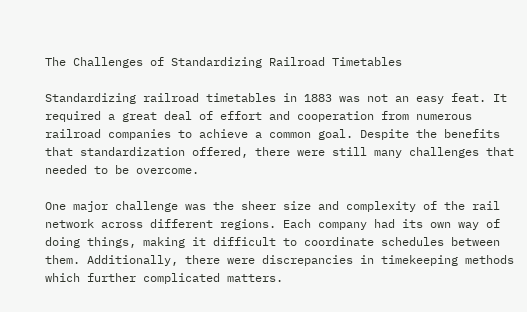The Challenges of Standardizing Railroad Timetables

Standardizing railroad timetables in 1883 was not an easy feat. It required a great deal of effort and cooperation from numerous railroad companies to achieve a common goal. Despite the benefits that standardization offered, there were still many challenges that needed to be overcome.

One major challenge was the sheer size and complexity of the rail network across different regions. Each company had its own way of doing things, making it difficult to coordinate schedules between them. Additionally, there were discrepancies in timekeeping methods which further complicated matters.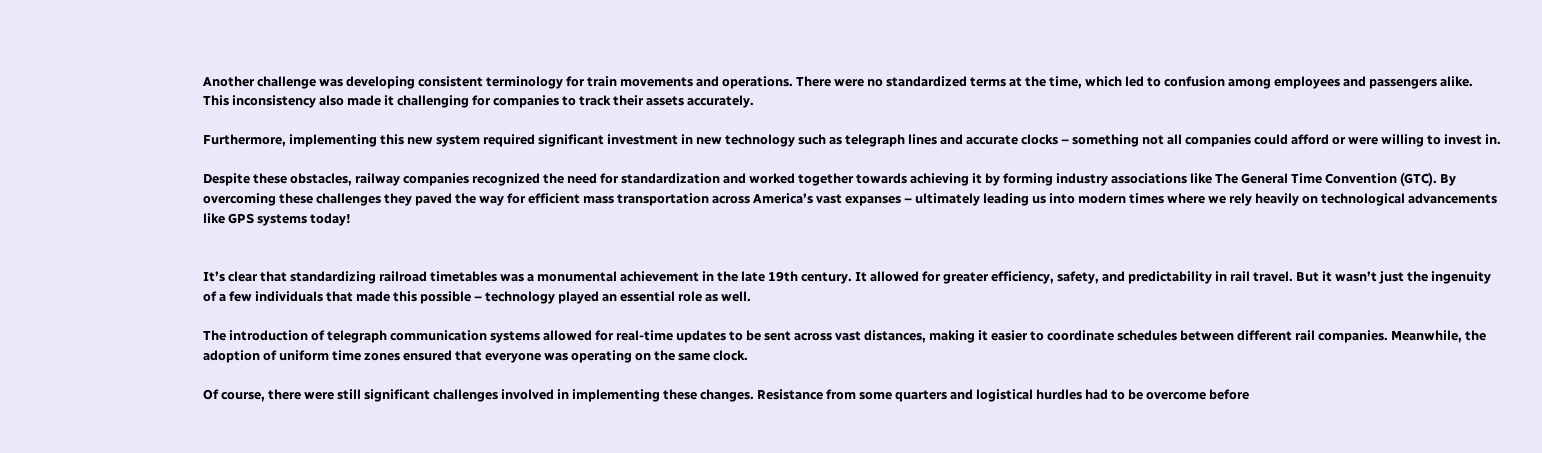Another challenge was developing consistent terminology for train movements and operations. There were no standardized terms at the time, which led to confusion among employees and passengers alike. This inconsistency also made it challenging for companies to track their assets accurately.

Furthermore, implementing this new system required significant investment in new technology such as telegraph lines and accurate clocks – something not all companies could afford or were willing to invest in.

Despite these obstacles, railway companies recognized the need for standardization and worked together towards achieving it by forming industry associations like The General Time Convention (GTC). By overcoming these challenges they paved the way for efficient mass transportation across America’s vast expanses – ultimately leading us into modern times where we rely heavily on technological advancements like GPS systems today!


It’s clear that standardizing railroad timetables was a monumental achievement in the late 19th century. It allowed for greater efficiency, safety, and predictability in rail travel. But it wasn’t just the ingenuity of a few individuals that made this possible – technology played an essential role as well.

The introduction of telegraph communication systems allowed for real-time updates to be sent across vast distances, making it easier to coordinate schedules between different rail companies. Meanwhile, the adoption of uniform time zones ensured that everyone was operating on the same clock.

Of course, there were still significant challenges involved in implementing these changes. Resistance from some quarters and logistical hurdles had to be overcome before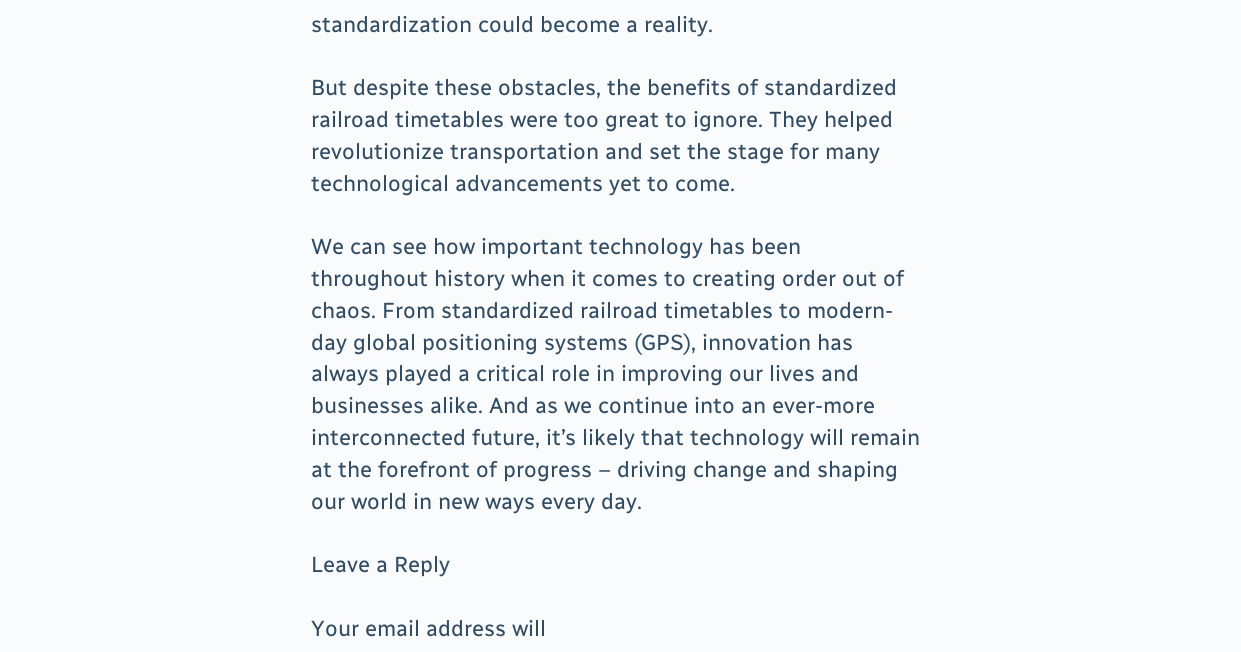standardization could become a reality.

But despite these obstacles, the benefits of standardized railroad timetables were too great to ignore. They helped revolutionize transportation and set the stage for many technological advancements yet to come.

We can see how important technology has been throughout history when it comes to creating order out of chaos. From standardized railroad timetables to modern-day global positioning systems (GPS), innovation has always played a critical role in improving our lives and businesses alike. And as we continue into an ever-more interconnected future, it’s likely that technology will remain at the forefront of progress – driving change and shaping our world in new ways every day.

Leave a Reply

Your email address will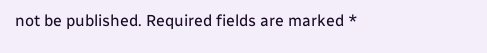not be published. Required fields are marked *